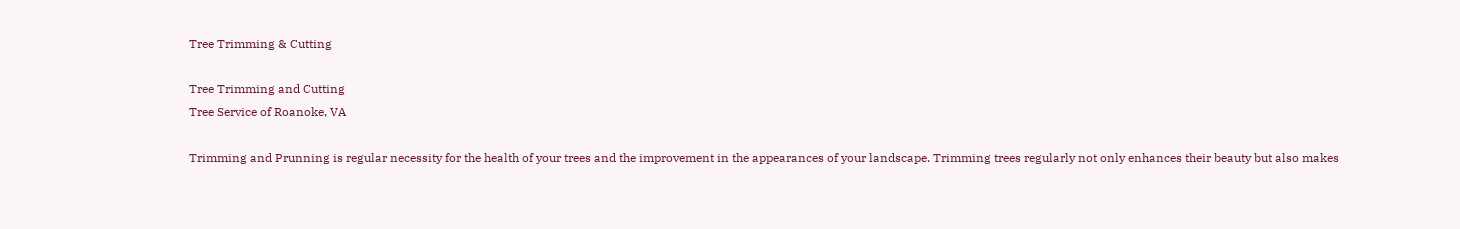Tree Trimming & Cutting

Tree Trimming and Cutting
Tree Service of Roanoke, VA

Trimming and Prunning is regular necessity for the health of your trees and the improvement in the appearances of your landscape. Trimming trees regularly not only enhances their beauty but also makes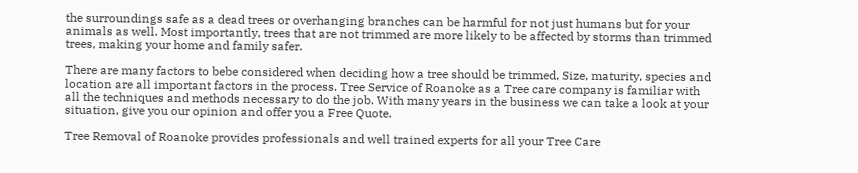the surroundings safe as a dead trees or overhanging branches can be harmful for not just humans but for your animals as well. Most importantly, trees that are not trimmed are more likely to be affected by storms than trimmed trees, making your home and family safer.

There are many factors to bebe considered when deciding how a tree should be trimmed, Size, maturity, species and location are all important factors in the process. Tree Service of Roanoke as a Tree care company is familiar with all the techniques and methods necessary to do the job. With many years in the business we can take a look at your situation, give you our opinion and offer you a Free Quote.

Tree Removal of Roanoke provides professionals and well trained experts for all your Tree Care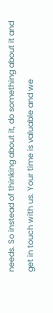needs. So instead of thinking about it, do something about it and get in touch with us. Your time is valuable and we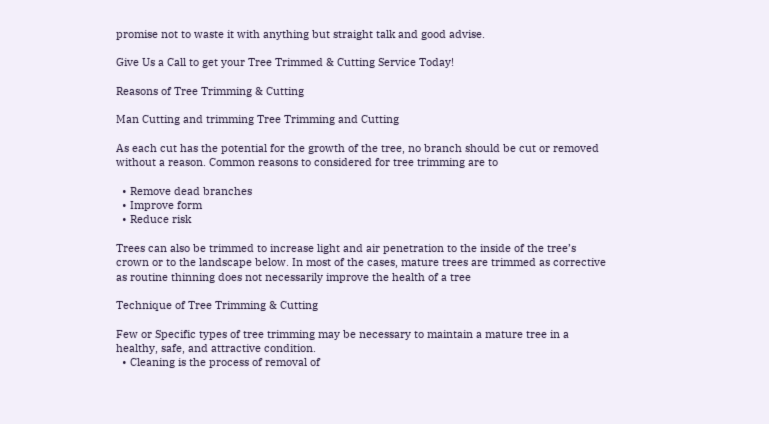promise not to waste it with anything but straight talk and good advise.

Give Us a Call to get your Tree Trimmed & Cutting Service Today!

Reasons of Tree Trimming & Cutting

Man Cutting and trimming Tree Trimming and Cutting

As each cut has the potential for the growth of the tree, no branch should be cut or removed without a reason. Common reasons to considered for tree trimming are to

  • Remove dead branches
  • Improve form
  • Reduce risk

Trees can also be trimmed to increase light and air penetration to the inside of the tree’s crown or to the landscape below. In most of the cases, mature trees are trimmed as corrective as routine thinning does not necessarily improve the health of a tree

Technique of Tree Trimming & Cutting

Few or Specific types of tree trimming may be necessary to maintain a mature tree in a healthy, safe, and attractive condition.
  • Cleaning is the process of removal of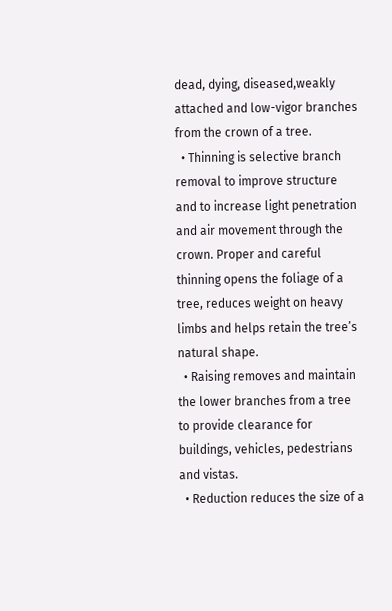dead, dying, diseased,weakly attached and low-vigor branches from the crown of a tree.
  • Thinning is selective branch removal to improve structure and to increase light penetration and air movement through the crown. Proper and careful thinning opens the foliage of a tree, reduces weight on heavy limbs and helps retain the tree’s natural shape.
  • Raising removes and maintain the lower branches from a tree to provide clearance for buildings, vehicles, pedestrians and vistas.
  • Reduction reduces the size of a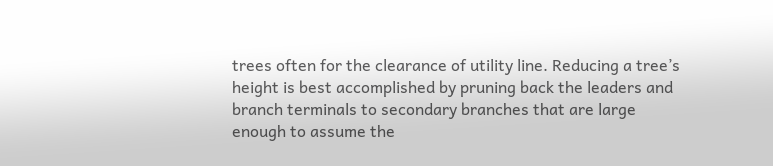trees often for the clearance of utility line. Reducing a tree’s height is best accomplished by pruning back the leaders and branch terminals to secondary branches that are large enough to assume the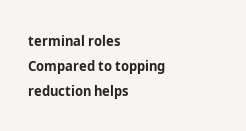terminal roles  Compared to topping reduction helps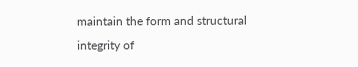maintain the form and structural integrity of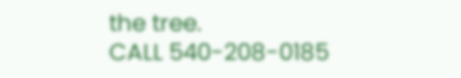the tree.
CALL 540-208-0185